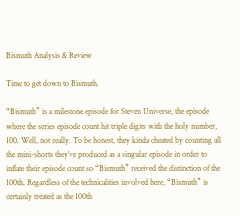Bismuth Analysis & Review

Time to get down to Bismuth.

“Bismuth” is a milestone episode for Steven Universe, the episode where the series episode count hit triple digits with the holy number, 100. Well, not really. To be honest, they kinda cheated by counting all the mini-shorts they’ve produced as a singular episode in order to inflate their episode count so “Bismuth” received the distinction of the 100th. Regardless of the technicalities involved here, “Bismuth” is certainly treated as the 100th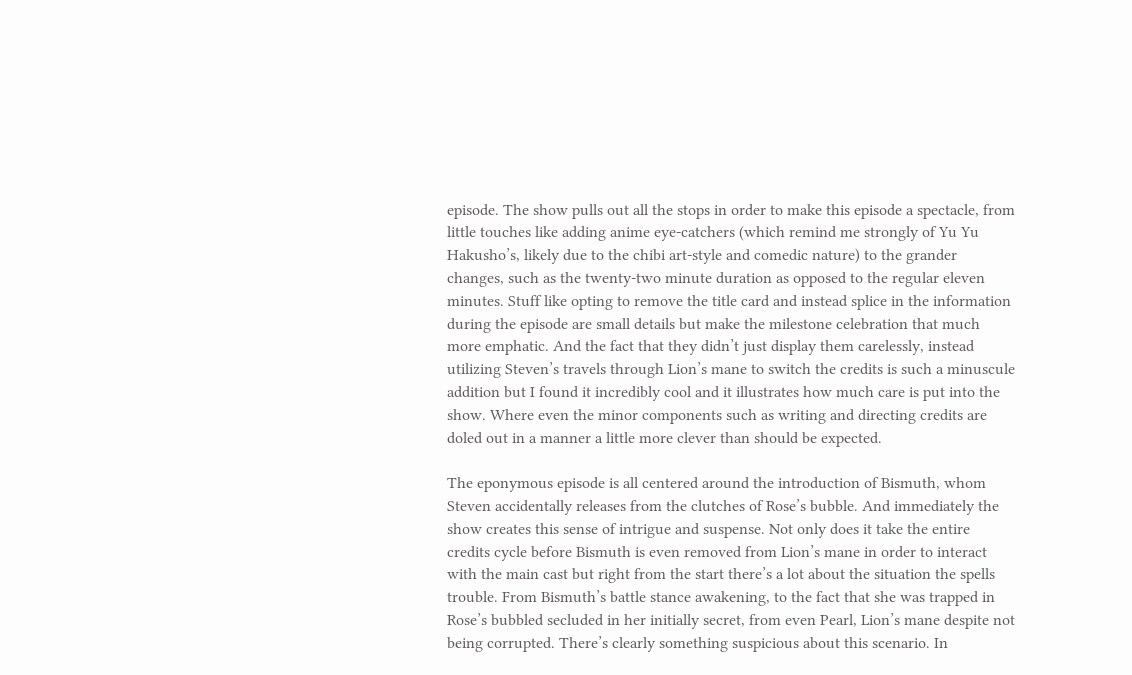episode. The show pulls out all the stops in order to make this episode a spectacle, from little touches like adding anime eye-catchers (which remind me strongly of Yu Yu Hakusho’s, likely due to the chibi art-style and comedic nature) to the grander changes, such as the twenty-two minute duration as opposed to the regular eleven minutes. Stuff like opting to remove the title card and instead splice in the information during the episode are small details but make the milestone celebration that much more emphatic. And the fact that they didn’t just display them carelessly, instead utilizing Steven’s travels through Lion’s mane to switch the credits is such a minuscule addition but I found it incredibly cool and it illustrates how much care is put into the show. Where even the minor components such as writing and directing credits are doled out in a manner a little more clever than should be expected.

The eponymous episode is all centered around the introduction of Bismuth, whom Steven accidentally releases from the clutches of Rose’s bubble. And immediately the show creates this sense of intrigue and suspense. Not only does it take the entire credits cycle before Bismuth is even removed from Lion’s mane in order to interact with the main cast but right from the start there’s a lot about the situation the spells trouble. From Bismuth’s battle stance awakening, to the fact that she was trapped in Rose’s bubbled secluded in her initially secret, from even Pearl, Lion’s mane despite not being corrupted. There’s clearly something suspicious about this scenario. In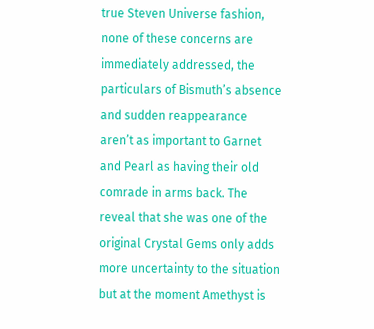true Steven Universe fashion, none of these concerns are immediately addressed, the particulars of Bismuth’s absence and sudden reappearance aren’t as important to Garnet and Pearl as having their old comrade in arms back. The reveal that she was one of the original Crystal Gems only adds more uncertainty to the situation but at the moment Amethyst is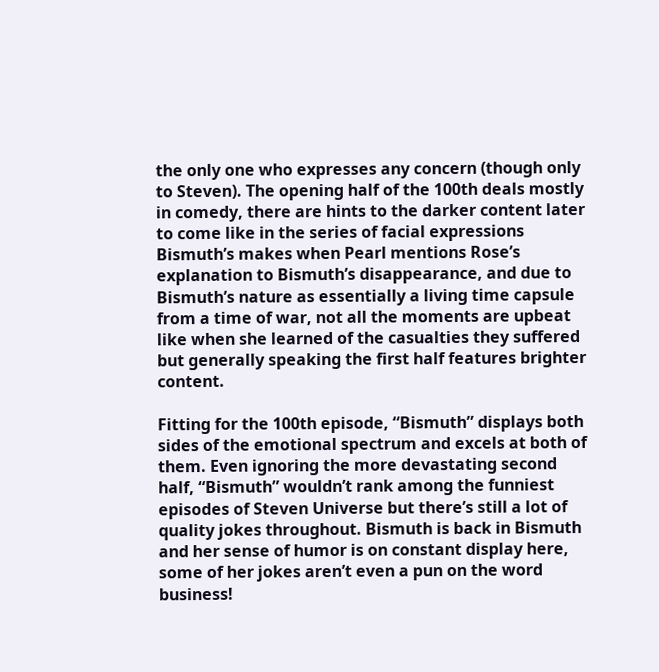the only one who expresses any concern (though only to Steven). The opening half of the 100th deals mostly in comedy, there are hints to the darker content later to come like in the series of facial expressions Bismuth’s makes when Pearl mentions Rose’s explanation to Bismuth’s disappearance, and due to Bismuth’s nature as essentially a living time capsule from a time of war, not all the moments are upbeat like when she learned of the casualties they suffered but generally speaking the first half features brighter content.

Fitting for the 100th episode, “Bismuth” displays both sides of the emotional spectrum and excels at both of them. Even ignoring the more devastating second half, “Bismuth” wouldn’t rank among the funniest episodes of Steven Universe but there’s still a lot of quality jokes throughout. Bismuth is back in Bismuth and her sense of humor is on constant display here, some of her jokes aren’t even a pun on the word business!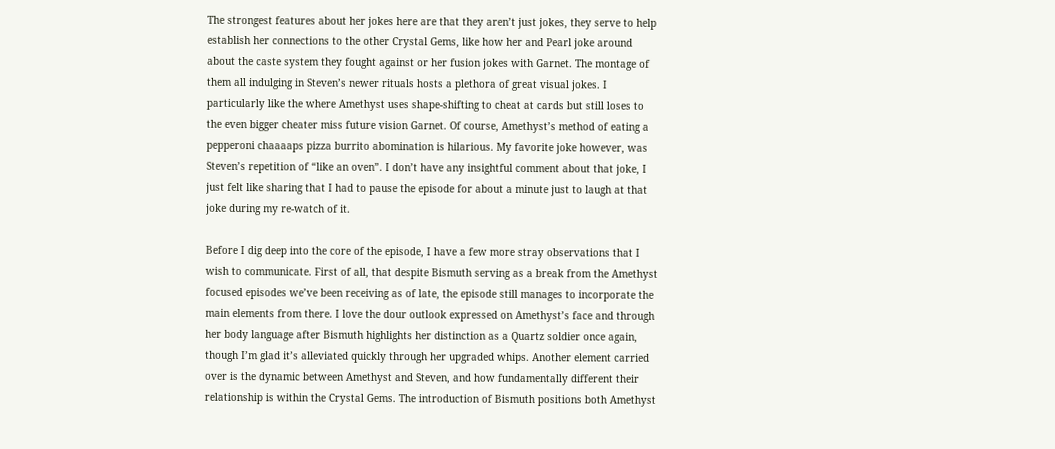The strongest features about her jokes here are that they aren’t just jokes, they serve to help establish her connections to the other Crystal Gems, like how her and Pearl joke around about the caste system they fought against or her fusion jokes with Garnet. The montage of them all indulging in Steven’s newer rituals hosts a plethora of great visual jokes. I particularly like the where Amethyst uses shape-shifting to cheat at cards but still loses to the even bigger cheater miss future vision Garnet. Of course, Amethyst’s method of eating a pepperoni chaaaaps pizza burrito abomination is hilarious. My favorite joke however, was Steven’s repetition of “like an oven”. I don’t have any insightful comment about that joke, I just felt like sharing that I had to pause the episode for about a minute just to laugh at that joke during my re-watch of it.

Before I dig deep into the core of the episode, I have a few more stray observations that I wish to communicate. First of all, that despite Bismuth serving as a break from the Amethyst focused episodes we’ve been receiving as of late, the episode still manages to incorporate the main elements from there. I love the dour outlook expressed on Amethyst’s face and through her body language after Bismuth highlights her distinction as a Quartz soldier once again, though I’m glad it’s alleviated quickly through her upgraded whips. Another element carried over is the dynamic between Amethyst and Steven, and how fundamentally different their relationship is within the Crystal Gems. The introduction of Bismuth positions both Amethyst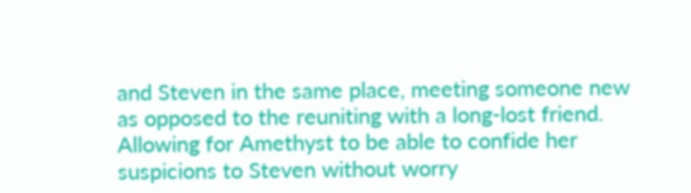and Steven in the same place, meeting someone new as opposed to the reuniting with a long-lost friend. Allowing for Amethyst to be able to confide her suspicions to Steven without worry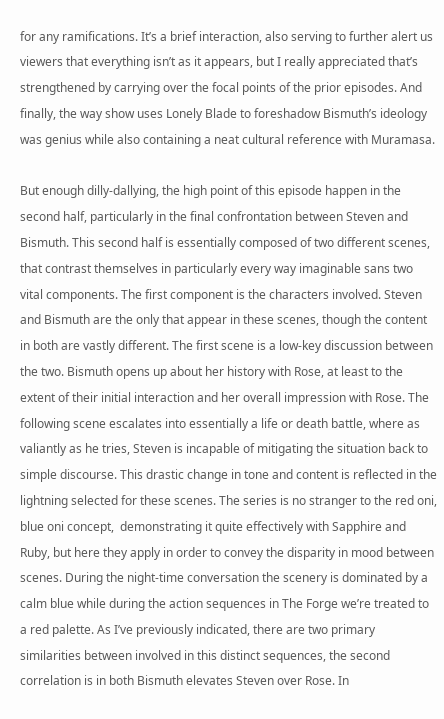for any ramifications. It’s a brief interaction, also serving to further alert us viewers that everything isn’t as it appears, but I really appreciated that’s strengthened by carrying over the focal points of the prior episodes. And finally, the way show uses Lonely Blade to foreshadow Bismuth’s ideology was genius while also containing a neat cultural reference with Muramasa.

But enough dilly-dallying, the high point of this episode happen in the second half, particularly in the final confrontation between Steven and Bismuth. This second half is essentially composed of two different scenes, that contrast themselves in particularly every way imaginable sans two vital components. The first component is the characters involved. Steven and Bismuth are the only that appear in these scenes, though the content in both are vastly different. The first scene is a low-key discussion between the two. Bismuth opens up about her history with Rose, at least to the extent of their initial interaction and her overall impression with Rose. The following scene escalates into essentially a life or death battle, where as valiantly as he tries, Steven is incapable of mitigating the situation back to simple discourse. This drastic change in tone and content is reflected in the lightning selected for these scenes. The series is no stranger to the red oni, blue oni concept,  demonstrating it quite effectively with Sapphire and Ruby, but here they apply in order to convey the disparity in mood between scenes. During the night-time conversation the scenery is dominated by a calm blue while during the action sequences in The Forge we’re treated to a red palette. As I’ve previously indicated, there are two primary similarities between involved in this distinct sequences, the second correlation is in both Bismuth elevates Steven over Rose. In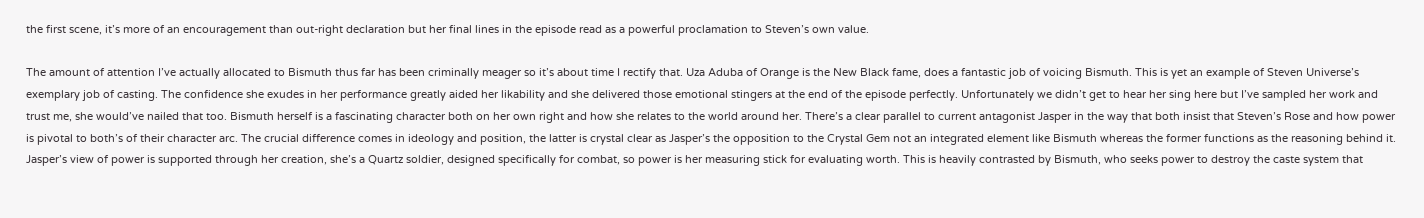the first scene, it’s more of an encouragement than out-right declaration but her final lines in the episode read as a powerful proclamation to Steven’s own value.

The amount of attention I’ve actually allocated to Bismuth thus far has been criminally meager so it’s about time I rectify that. Uza Aduba of Orange is the New Black fame, does a fantastic job of voicing Bismuth. This is yet an example of Steven Universe’s exemplary job of casting. The confidence she exudes in her performance greatly aided her likability and she delivered those emotional stingers at the end of the episode perfectly. Unfortunately we didn’t get to hear her sing here but I’ve sampled her work and trust me, she would’ve nailed that too. Bismuth herself is a fascinating character both on her own right and how she relates to the world around her. There’s a clear parallel to current antagonist Jasper in the way that both insist that Steven’s Rose and how power is pivotal to both’s of their character arc. The crucial difference comes in ideology and position, the latter is crystal clear as Jasper’s the opposition to the Crystal Gem not an integrated element like Bismuth whereas the former functions as the reasoning behind it. Jasper’s view of power is supported through her creation, she’s a Quartz soldier, designed specifically for combat, so power is her measuring stick for evaluating worth. This is heavily contrasted by Bismuth, who seeks power to destroy the caste system that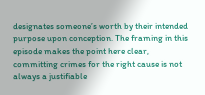designates someone’s worth by their intended purpose upon conception. The framing in this episode makes the point here clear, committing crimes for the right cause is not always a justifiable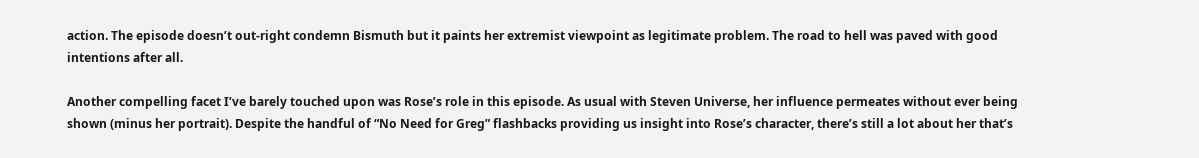action. The episode doesn’t out-right condemn Bismuth but it paints her extremist viewpoint as legitimate problem. The road to hell was paved with good intentions after all.

Another compelling facet I’ve barely touched upon was Rose’s role in this episode. As usual with Steven Universe, her influence permeates without ever being shown (minus her portrait). Despite the handful of “No Need for Greg” flashbacks providing us insight into Rose’s character, there’s still a lot about her that’s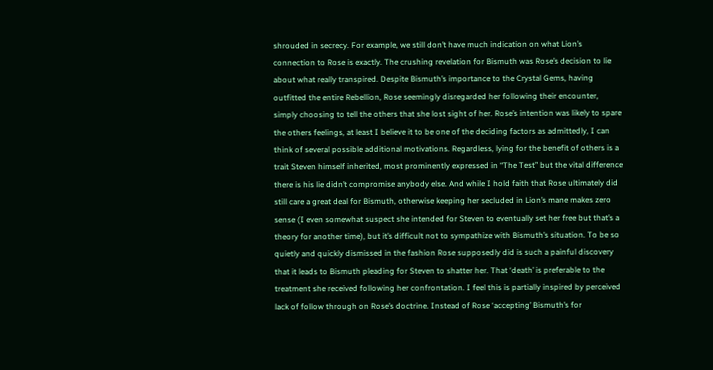shrouded in secrecy. For example, we still don’t have much indication on what Lion’s connection to Rose is exactly. The crushing revelation for Bismuth was Rose’s decision to lie about what really transpired. Despite Bismuth’s importance to the Crystal Gems, having outfitted the entire Rebellion, Rose seemingly disregarded her following their encounter, simply choosing to tell the others that she lost sight of her. Rose’s intention was likely to spare the others feelings, at least I believe it to be one of the deciding factors as admittedly, I can think of several possible additional motivations. Regardless, lying for the benefit of others is a trait Steven himself inherited, most prominently expressed in “The Test” but the vital difference there is his lie didn’t compromise anybody else. And while I hold faith that Rose ultimately did still care a great deal for Bismuth, otherwise keeping her secluded in Lion’s mane makes zero sense (I even somewhat suspect she intended for Steven to eventually set her free but that’s a theory for another time), but it’s difficult not to sympathize with Bismuth’s situation. To be so quietly and quickly dismissed in the fashion Rose supposedly did is such a painful discovery that it leads to Bismuth pleading for Steven to shatter her. That ‘death’ is preferable to the treatment she received following her confrontation. I feel this is partially inspired by perceived lack of follow through on Rose’s doctrine. Instead of Rose ‘accepting’ Bismuth’s for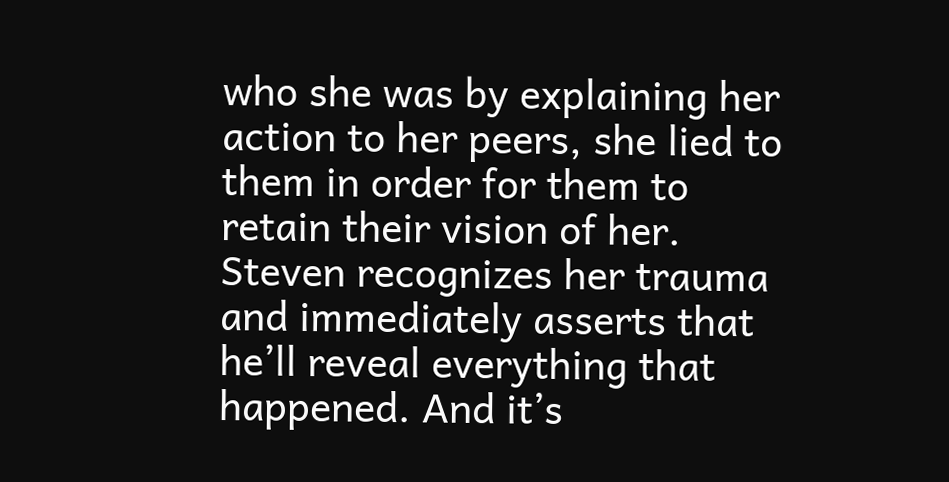who she was by explaining her action to her peers, she lied to them in order for them to retain their vision of her. Steven recognizes her trauma and immediately asserts that he’ll reveal everything that happened. And it’s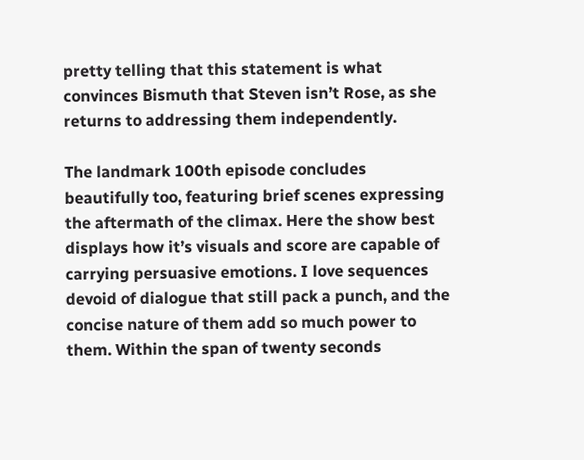pretty telling that this statement is what convinces Bismuth that Steven isn’t Rose, as she returns to addressing them independently.

The landmark 100th episode concludes beautifully too, featuring brief scenes expressing the aftermath of the climax. Here the show best displays how it’s visuals and score are capable of carrying persuasive emotions. I love sequences devoid of dialogue that still pack a punch, and the concise nature of them add so much power to them. Within the span of twenty seconds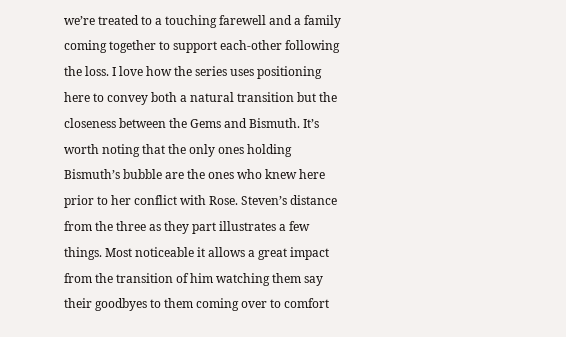we’re treated to a touching farewell and a family coming together to support each-other following the loss. I love how the series uses positioning here to convey both a natural transition but the closeness between the Gems and Bismuth. It’s worth noting that the only ones holding Bismuth’s bubble are the ones who knew here prior to her conflict with Rose. Steven’s distance from the three as they part illustrates a few things. Most noticeable it allows a great impact from the transition of him watching them say their goodbyes to them coming over to comfort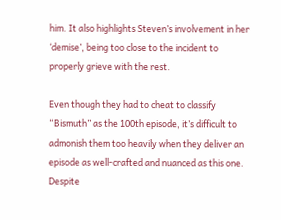him. It also highlights Steven’s involvement in her ‘demise’, being too close to the incident to properly grieve with the rest.

Even though they had to cheat to classify “Bismuth” as the 100th episode, it’s difficult to admonish them too heavily when they deliver an episode as well-crafted and nuanced as this one. Despite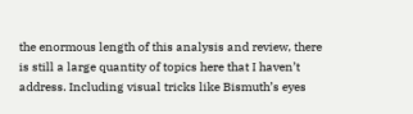the enormous length of this analysis and review, there is still a large quantity of topics here that I haven’t address. Including visual tricks like Bismuth’s eyes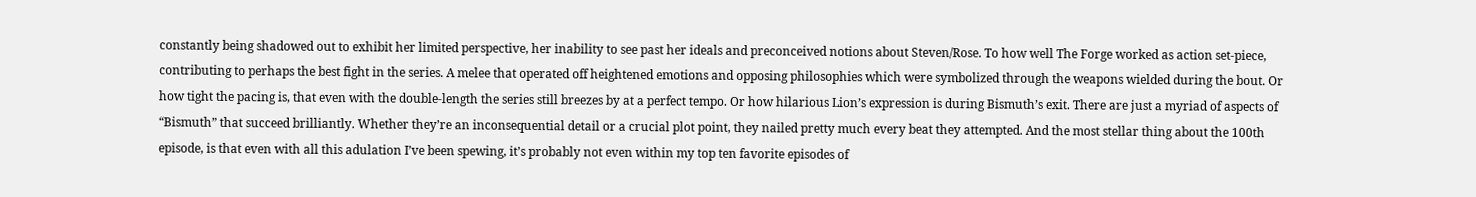constantly being shadowed out to exhibit her limited perspective, her inability to see past her ideals and preconceived notions about Steven/Rose. To how well The Forge worked as action set-piece, contributing to perhaps the best fight in the series. A melee that operated off heightened emotions and opposing philosophies which were symbolized through the weapons wielded during the bout. Or how tight the pacing is, that even with the double-length the series still breezes by at a perfect tempo. Or how hilarious Lion’s expression is during Bismuth’s exit. There are just a myriad of aspects of “Bismuth” that succeed brilliantly. Whether they’re an inconsequential detail or a crucial plot point, they nailed pretty much every beat they attempted. And the most stellar thing about the 100th episode, is that even with all this adulation I’ve been spewing, it’s probably not even within my top ten favorite episodes of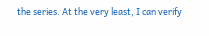the series. At the very least, I can verify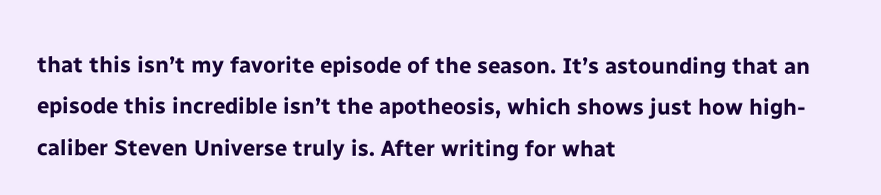that this isn’t my favorite episode of the season. It’s astounding that an episode this incredible isn’t the apotheosis, which shows just how high-caliber Steven Universe truly is. After writing for what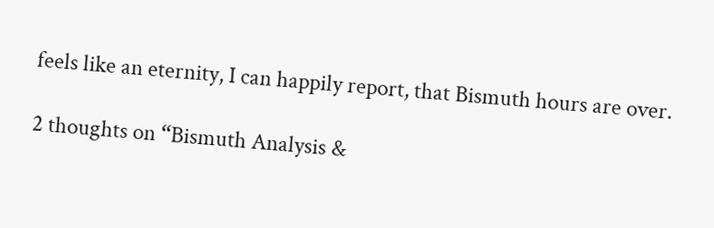feels like an eternity, I can happily report, that Bismuth hours are over.

2 thoughts on “Bismuth Analysis &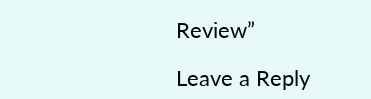Review”

Leave a Reply